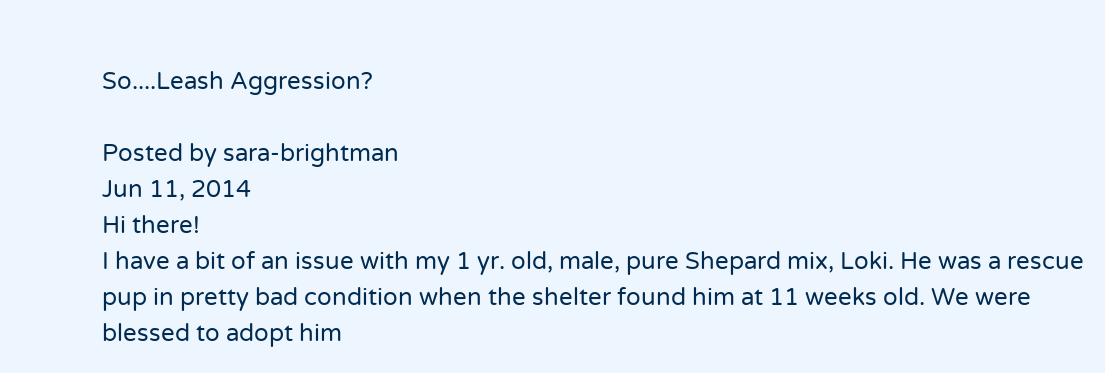So....Leash Aggression?

Posted by sara-brightman
Jun 11, 2014
Hi there!
I have a bit of an issue with my 1 yr. old, male, pure Shepard mix, Loki. He was a rescue pup in pretty bad condition when the shelter found him at 11 weeks old. We were blessed to adopt him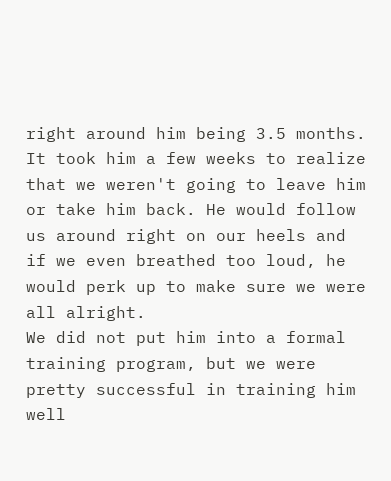right around him being 3.5 months. It took him a few weeks to realize that we weren't going to leave him or take him back. He would follow us around right on our heels and if we even breathed too loud, he would perk up to make sure we were all alright.
We did not put him into a formal training program, but we were pretty successful in training him well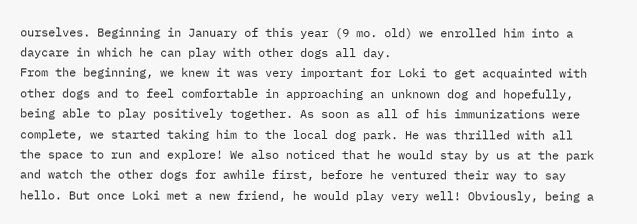ourselves. Beginning in January of this year (9 mo. old) we enrolled him into a daycare in which he can play with other dogs all day.
From the beginning, we knew it was very important for Loki to get acquainted with other dogs and to feel comfortable in approaching an unknown dog and hopefully, being able to play positively together. As soon as all of his immunizations were complete, we started taking him to the local dog park. He was thrilled with all the space to run and explore! We also noticed that he would stay by us at the park and watch the other dogs for awhile first, before he ventured their way to say hello. But once Loki met a new friend, he would play very well! Obviously, being a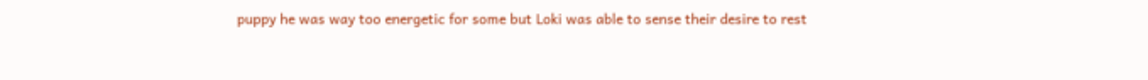puppy he was way too energetic for some but Loki was able to sense their desire to rest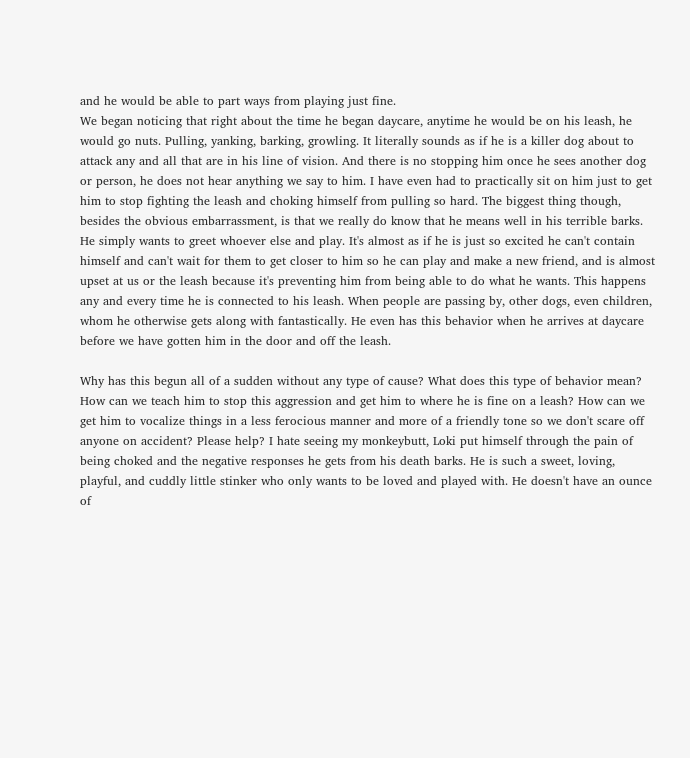and he would be able to part ways from playing just fine.
We began noticing that right about the time he began daycare, anytime he would be on his leash, he would go nuts. Pulling, yanking, barking, growling. It literally sounds as if he is a killer dog about to attack any and all that are in his line of vision. And there is no stopping him once he sees another dog or person, he does not hear anything we say to him. I have even had to practically sit on him just to get him to stop fighting the leash and choking himself from pulling so hard. The biggest thing though, besides the obvious embarrassment, is that we really do know that he means well in his terrible barks. He simply wants to greet whoever else and play. It's almost as if he is just so excited he can't contain himself and can't wait for them to get closer to him so he can play and make a new friend, and is almost upset at us or the leash because it's preventing him from being able to do what he wants. This happens any and every time he is connected to his leash. When people are passing by, other dogs, even children, whom he otherwise gets along with fantastically. He even has this behavior when he arrives at daycare before we have gotten him in the door and off the leash.

Why has this begun all of a sudden without any type of cause? What does this type of behavior mean? How can we teach him to stop this aggression and get him to where he is fine on a leash? How can we get him to vocalize things in a less ferocious manner and more of a friendly tone so we don't scare off anyone on accident? Please help? I hate seeing my monkeybutt, Loki put himself through the pain of being choked and the negative responses he gets from his death barks. He is such a sweet, loving, playful, and cuddly little stinker who only wants to be loved and played with. He doesn't have an ounce of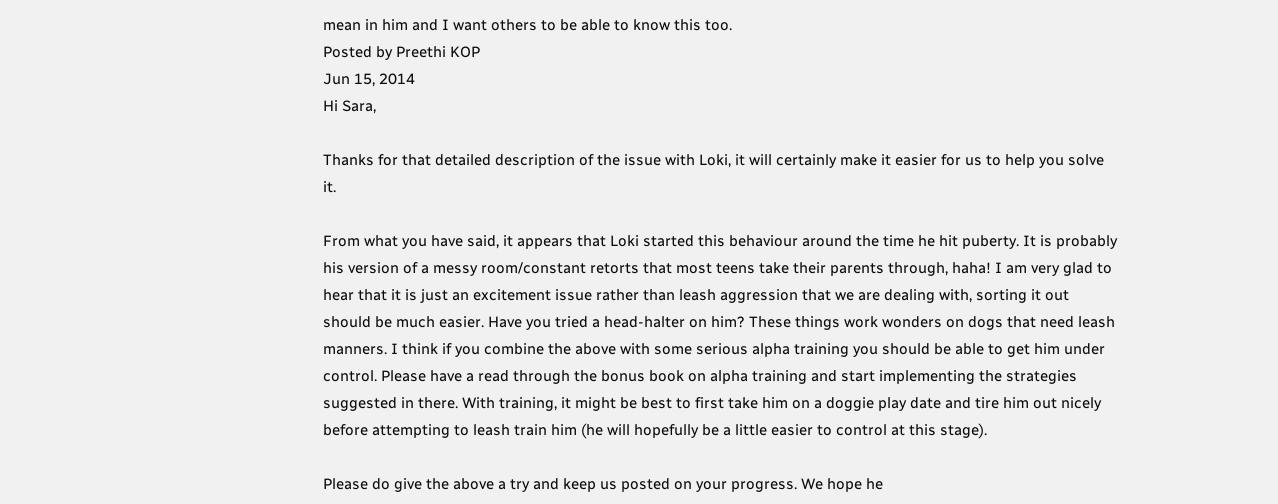mean in him and I want others to be able to know this too.
Posted by Preethi KOP
Jun 15, 2014
Hi Sara,

Thanks for that detailed description of the issue with Loki, it will certainly make it easier for us to help you solve it.

From what you have said, it appears that Loki started this behaviour around the time he hit puberty. It is probably his version of a messy room/constant retorts that most teens take their parents through, haha! I am very glad to hear that it is just an excitement issue rather than leash aggression that we are dealing with, sorting it out should be much easier. Have you tried a head-halter on him? These things work wonders on dogs that need leash manners. I think if you combine the above with some serious alpha training you should be able to get him under control. Please have a read through the bonus book on alpha training and start implementing the strategies suggested in there. With training, it might be best to first take him on a doggie play date and tire him out nicely before attempting to leash train him (he will hopefully be a little easier to control at this stage).

Please do give the above a try and keep us posted on your progress. We hope he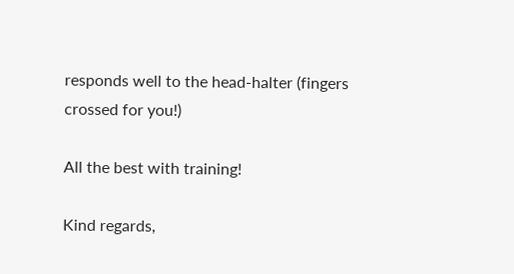responds well to the head-halter (fingers crossed for you!)

All the best with training!

Kind regards,